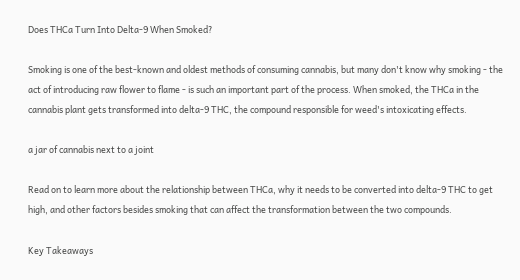Does THCa Turn Into Delta-9 When Smoked?

Smoking is one of the best-known and oldest methods of consuming cannabis, but many don't know why smoking - the act of introducing raw flower to flame - is such an important part of the process. When smoked, the THCa in the cannabis plant gets transformed into delta-9 THC, the compound responsible for weed's intoxicating effects.

a jar of cannabis next to a joint

Read on to learn more about the relationship between THCa, why it needs to be converted into delta-9 THC to get high, and other factors besides smoking that can affect the transformation between the two compounds.

Key Takeaways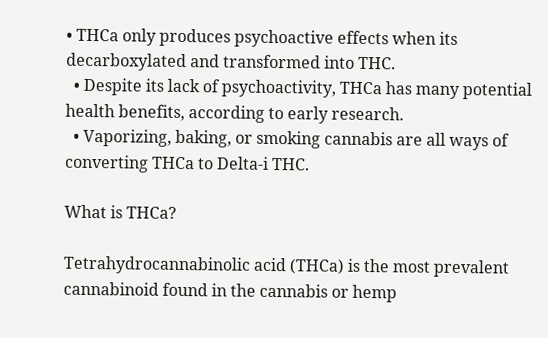• THCa only produces psychoactive effects when its decarboxylated and transformed into THC.
  • Despite its lack of psychoactivity, THCa has many potential health benefits, according to early research.
  • Vaporizing, baking, or smoking cannabis are all ways of converting THCa to Delta-i THC.

What is THCa?

Tetrahydrocannabinolic acid (THCa) is the most prevalent cannabinoid found in the cannabis or hemp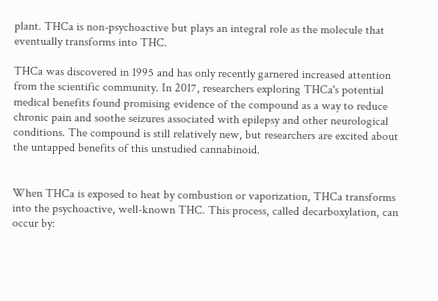plant. THCa is non-psychoactive but plays an integral role as the molecule that eventually transforms into THC.

THCa was discovered in 1995 and has only recently garnered increased attention from the scientific community. In 2017, researchers exploring THCa's potential medical benefits found promising evidence of the compound as a way to reduce chronic pain and soothe seizures associated with epilepsy and other neurological conditions. The compound is still relatively new, but researchers are excited about the untapped benefits of this unstudied cannabinoid.


When THCa is exposed to heat by combustion or vaporization, THCa transforms into the psychoactive, well-known THC. This process, called decarboxylation, can occur by: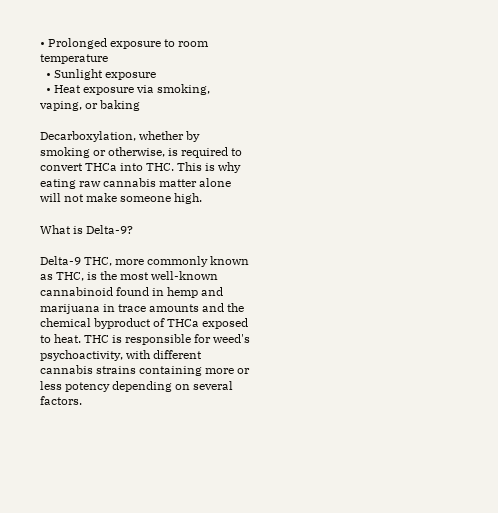• Prolonged exposure to room temperature
  • Sunlight exposure
  • Heat exposure via smoking, vaping, or baking

Decarboxylation, whether by smoking or otherwise, is required to convert THCa into THC. This is why eating raw cannabis matter alone will not make someone high.

What is Delta-9?

Delta-9 THC, more commonly known as THC, is the most well-known cannabinoid found in hemp and marijuana in trace amounts and the chemical byproduct of THCa exposed to heat. THC is responsible for weed's psychoactivity, with different cannabis strains containing more or less potency depending on several factors.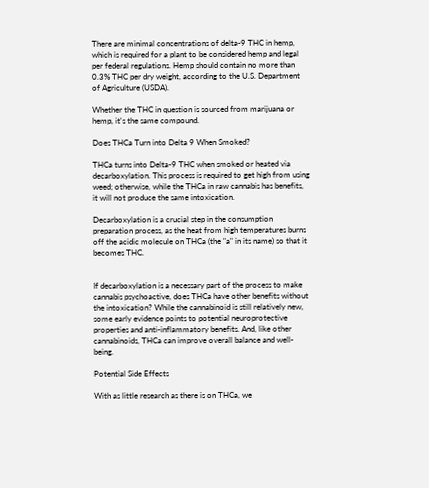There are minimal concentrations of delta-9 THC in hemp, which is required for a plant to be considered hemp and legal per federal regulations. Hemp should contain no more than 0.3% THC per dry weight, according to the U.S. Department of Agriculture (USDA).

Whether the THC in question is sourced from marijuana or hemp, it's the same compound.

Does THCa Turn into Delta 9 When Smoked?

THCa turns into Delta-9 THC when smoked or heated via decarboxylation. This process is required to get high from using weed; otherwise, while the THCa in raw cannabis has benefits, it will not produce the same intoxication.

Decarboxylation is a crucial step in the consumption preparation process, as the heat from high temperatures burns off the acidic molecule on THCa (the "a" in its name) so that it becomes THC.


If decarboxylation is a necessary part of the process to make cannabis psychoactive, does THCa have other benefits without the intoxication? While the cannabinoid is still relatively new, some early evidence points to potential neuroprotective properties and anti-inflammatory benefits. And, like other cannabinoids, THCa can improve overall balance and well-being.

Potential Side Effects

With as little research as there is on THCa, we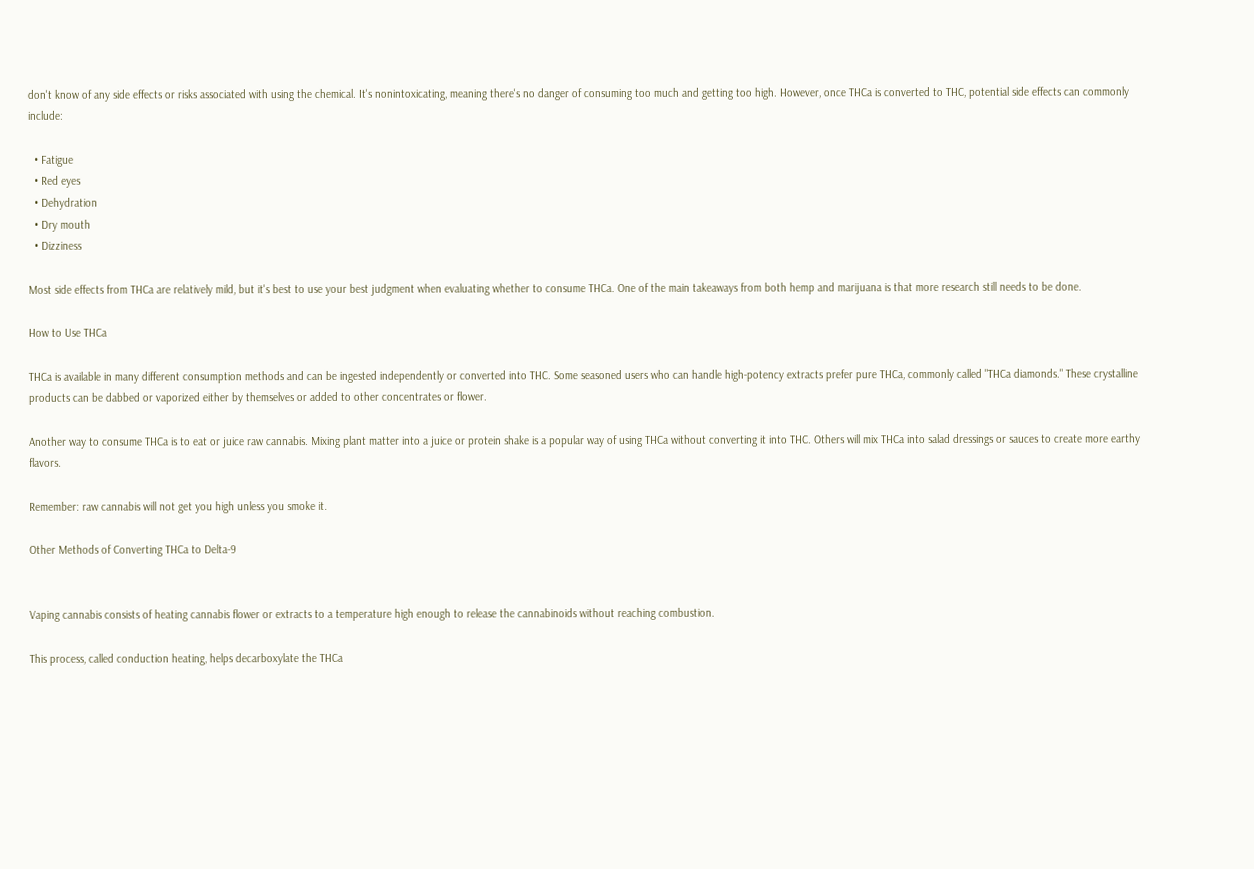don't know of any side effects or risks associated with using the chemical. It's nonintoxicating, meaning there's no danger of consuming too much and getting too high. However, once THCa is converted to THC, potential side effects can commonly include:

  • Fatigue
  • Red eyes
  • Dehydration
  • Dry mouth
  • Dizziness

Most side effects from THCa are relatively mild, but it's best to use your best judgment when evaluating whether to consume THCa. One of the main takeaways from both hemp and marijuana is that more research still needs to be done.

How to Use THCa

THCa is available in many different consumption methods and can be ingested independently or converted into THC. Some seasoned users who can handle high-potency extracts prefer pure THCa, commonly called "THCa diamonds." These crystalline products can be dabbed or vaporized either by themselves or added to other concentrates or flower.

Another way to consume THCa is to eat or juice raw cannabis. Mixing plant matter into a juice or protein shake is a popular way of using THCa without converting it into THC. Others will mix THCa into salad dressings or sauces to create more earthy flavors.

Remember: raw cannabis will not get you high unless you smoke it.

Other Methods of Converting THCa to Delta-9


Vaping cannabis consists of heating cannabis flower or extracts to a temperature high enough to release the cannabinoids without reaching combustion.

This process, called conduction heating, helps decarboxylate the THCa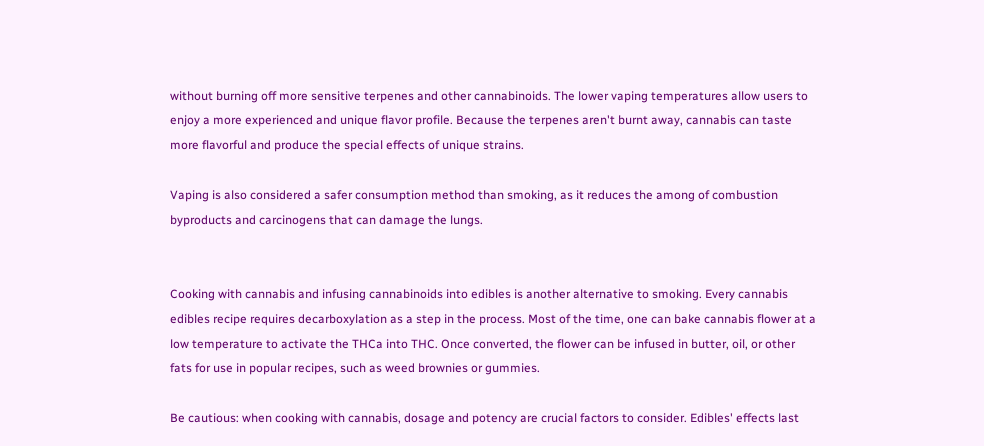without burning off more sensitive terpenes and other cannabinoids. The lower vaping temperatures allow users to enjoy a more experienced and unique flavor profile. Because the terpenes aren't burnt away, cannabis can taste more flavorful and produce the special effects of unique strains.

Vaping is also considered a safer consumption method than smoking, as it reduces the among of combustion byproducts and carcinogens that can damage the lungs.


Cooking with cannabis and infusing cannabinoids into edibles is another alternative to smoking. Every cannabis edibles recipe requires decarboxylation as a step in the process. Most of the time, one can bake cannabis flower at a low temperature to activate the THCa into THC. Once converted, the flower can be infused in butter, oil, or other fats for use in popular recipes, such as weed brownies or gummies.

Be cautious: when cooking with cannabis, dosage and potency are crucial factors to consider. Edibles' effects last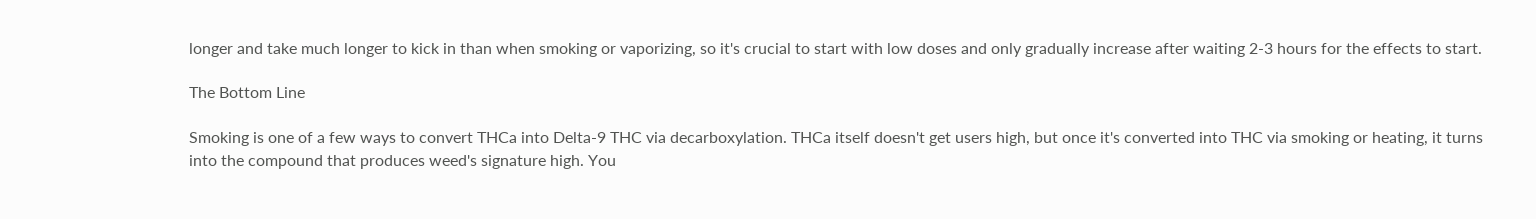longer and take much longer to kick in than when smoking or vaporizing, so it's crucial to start with low doses and only gradually increase after waiting 2-3 hours for the effects to start.

The Bottom Line

Smoking is one of a few ways to convert THCa into Delta-9 THC via decarboxylation. THCa itself doesn't get users high, but once it's converted into THC via smoking or heating, it turns into the compound that produces weed's signature high. You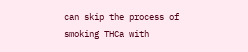can skip the process of smoking THCa with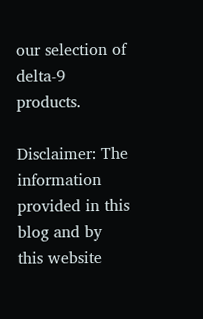our selection of delta-9 products.

Disclaimer: The information provided in this blog and by this website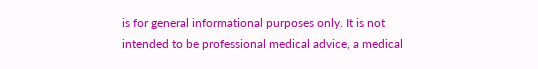is for general informational purposes only. It is not intended to be professional medical advice, a medical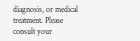diagnosis, or medical treatment. Please consult your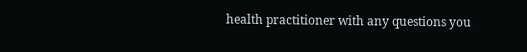health practitioner with any questions you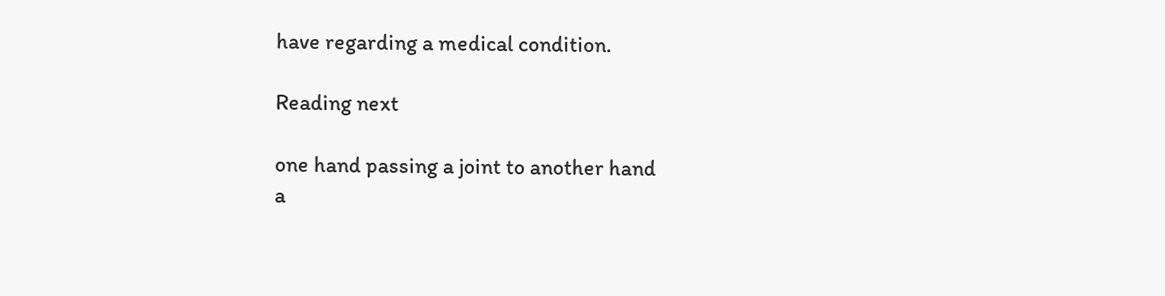have regarding a medical condition.

Reading next

one hand passing a joint to another hand
a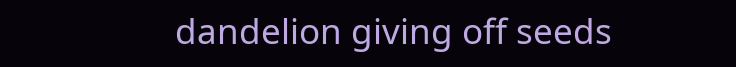dandelion giving off seeds